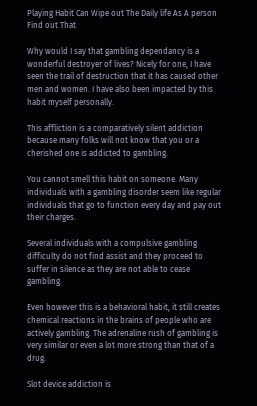Playing Habit Can Wipe out The Daily life As A person Find out That

Why would I say that gambling dependancy is a wonderful destroyer of lives? Nicely for one, I have seen the trail of destruction that it has caused other men and women. I have also been impacted by this habit myself personally.

This affliction is a comparatively silent addiction because many folks will not know that you or a cherished one is addicted to gambling.

You cannot smell this habit on someone. Many individuals with a gambling disorder seem like regular individuals that go to function every day and pay out their charges.

Several individuals with a compulsive gambling difficulty do not find assist and they proceed to suffer in silence as they are not able to cease gambling.

Even however this is a behavioral habit, it still creates chemical reactions in the brains of people who are actively gambling. The adrenaline rush of gambling is very similar or even a lot more strong than that of a drug.

Slot device addiction is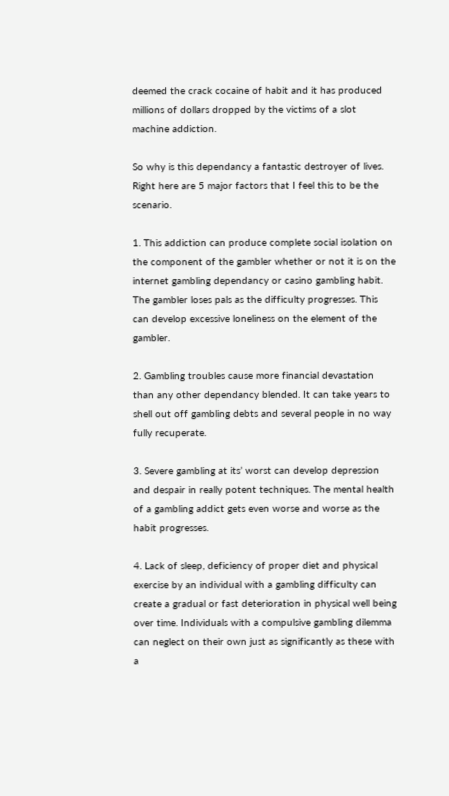deemed the crack cocaine of habit and it has produced millions of dollars dropped by the victims of a slot machine addiction.

So why is this dependancy a fantastic destroyer of lives. Right here are 5 major factors that I feel this to be the scenario.

1. This addiction can produce complete social isolation on the component of the gambler whether or not it is on the internet gambling dependancy or casino gambling habit. The gambler loses pals as the difficulty progresses. This can develop excessive loneliness on the element of the gambler.

2. Gambling troubles cause more financial devastation than any other dependancy blended. It can take years to shell out off gambling debts and several people in no way fully recuperate.

3. Severe gambling at its’ worst can develop depression and despair in really potent techniques. The mental health of a gambling addict gets even worse and worse as the habit progresses.

4. Lack of sleep, deficiency of proper diet and physical exercise by an individual with a gambling difficulty can create a gradual or fast deterioration in physical well being over time. Individuals with a compulsive gambling dilemma can neglect on their own just as significantly as these with a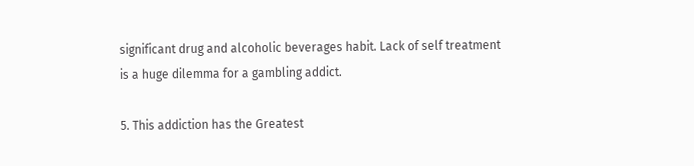significant drug and alcoholic beverages habit. Lack of self treatment is a huge dilemma for a gambling addict.

5. This addiction has the Greatest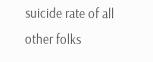suicide rate of all other folks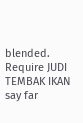blended. Require JUDI TEMBAK IKAN say far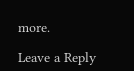more.

Leave a Reply